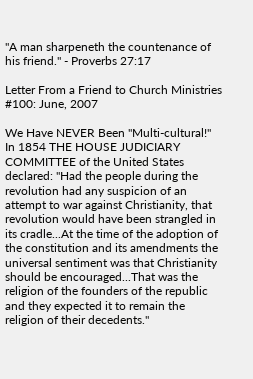"A man sharpeneth the countenance of his friend." - Proverbs 27:17

Letter From a Friend to Church Ministries
#100: June, 2007

We Have NEVER Been "Multi-cultural!"
In 1854 THE HOUSE JUDICIARY COMMITTEE of the United States declared: "Had the people during the revolution had any suspicion of an attempt to war against Christianity, that revolution would have been strangled in its cradle...At the time of the adoption of the constitution and its amendments the universal sentiment was that Christianity should be encouraged...That was the religion of the founders of the republic and they expected it to remain the religion of their decedents."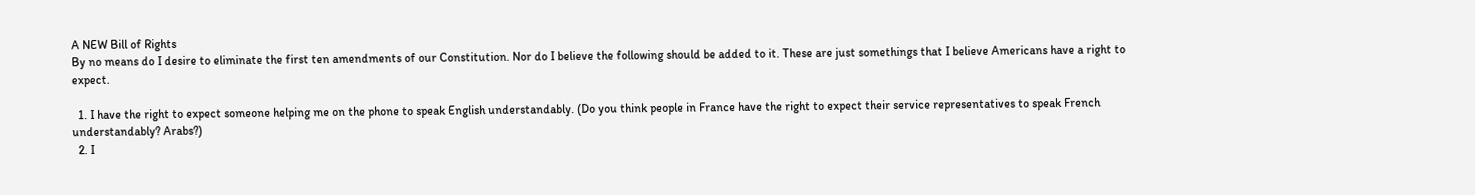A NEW Bill of Rights
By no means do I desire to eliminate the first ten amendments of our Constitution. Nor do I believe the following should be added to it. These are just somethings that I believe Americans have a right to expect.

  1. I have the right to expect someone helping me on the phone to speak English understandably. (Do you think people in France have the right to expect their service representatives to speak French understandably? Arabs?)
  2. I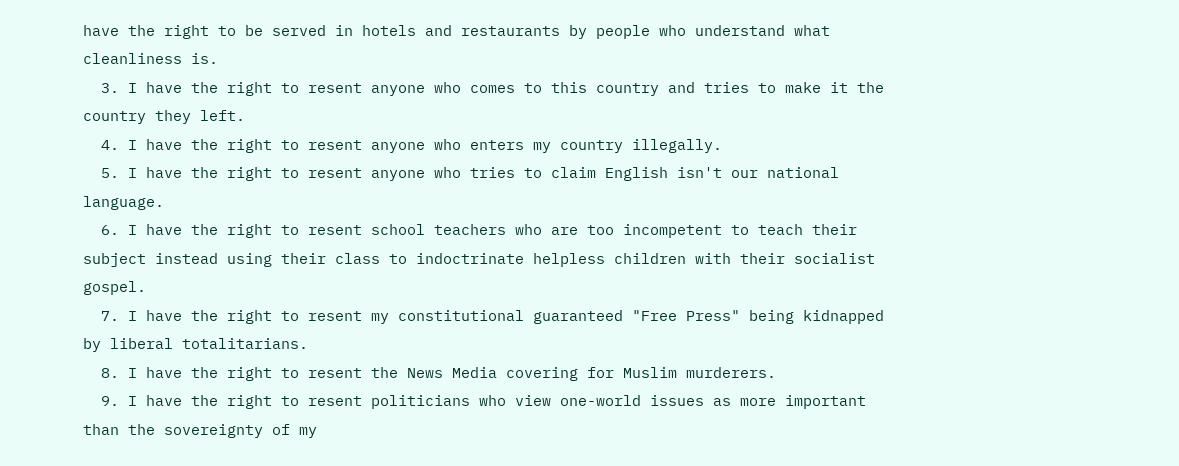have the right to be served in hotels and restaurants by people who understand what cleanliness is.
  3. I have the right to resent anyone who comes to this country and tries to make it the country they left.
  4. I have the right to resent anyone who enters my country illegally.
  5. I have the right to resent anyone who tries to claim English isn't our national language.
  6. I have the right to resent school teachers who are too incompetent to teach their subject instead using their class to indoctrinate helpless children with their socialist gospel.
  7. I have the right to resent my constitutional guaranteed "Free Press" being kidnapped by liberal totalitarians.
  8. I have the right to resent the News Media covering for Muslim murderers.
  9. I have the right to resent politicians who view one-world issues as more important than the sovereignty of my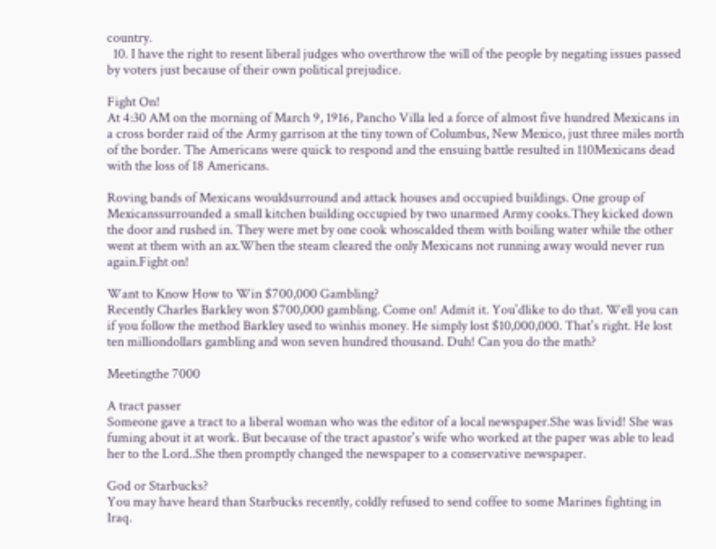country.
  10. I have the right to resent liberal judges who overthrow the will of the people by negating issues passed by voters just because of their own political prejudice.

Fight On!
At 4:30 AM on the morning of March 9, 1916, Pancho Villa led a force of almost five hundred Mexicans in a cross border raid of the Army garrison at the tiny town of Columbus, New Mexico, just three miles north of the border. The Americans were quick to respond and the ensuing battle resulted in 110Mexicans dead with the loss of 18 Americans.

Roving bands of Mexicans wouldsurround and attack houses and occupied buildings. One group of Mexicanssurrounded a small kitchen building occupied by two unarmed Army cooks.They kicked down the door and rushed in. They were met by one cook whoscalded them with boiling water while the other went at them with an ax.When the steam cleared the only Mexicans not running away would never run again.Fight on!

Want to Know How to Win $700,000 Gambling?
Recently Charles Barkley won $700,000 gambling. Come on! Admit it. You'dlike to do that. Well you can if you follow the method Barkley used to winhis money. He simply lost $10,000,000. That's right. He lost ten milliondollars gambling and won seven hundred thousand. Duh! Can you do the math?

Meetingthe 7000

A tract passer
Someone gave a tract to a liberal woman who was the editor of a local newspaper.She was livid! She was fuming about it at work. But because of the tract apastor's wife who worked at the paper was able to lead her to the Lord..She then promptly changed the newspaper to a conservative newspaper.

God or Starbucks?
You may have heard than Starbucks recently, coldly refused to send coffee to some Marines fighting in Iraq.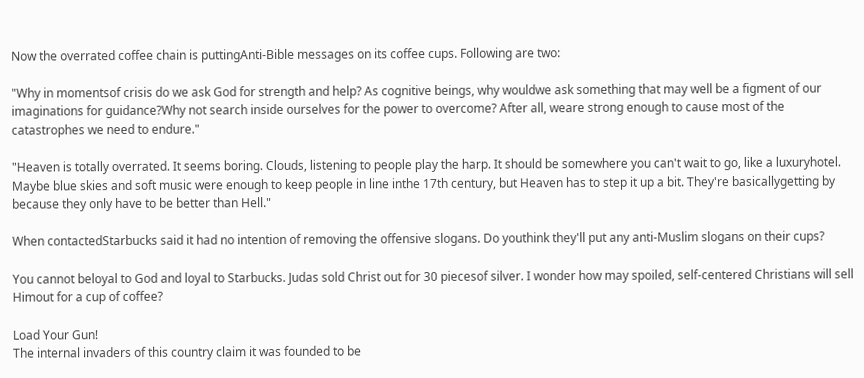Now the overrated coffee chain is puttingAnti-Bible messages on its coffee cups. Following are two:

"Why in momentsof crisis do we ask God for strength and help? As cognitive beings, why wouldwe ask something that may well be a figment of our imaginations for guidance?Why not search inside ourselves for the power to overcome? After all, weare strong enough to cause most of the catastrophes we need to endure."

"Heaven is totally overrated. It seems boring. Clouds, listening to people play the harp. It should be somewhere you can't wait to go, like a luxuryhotel. Maybe blue skies and soft music were enough to keep people in line inthe 17th century, but Heaven has to step it up a bit. They're basicallygetting by because they only have to be better than Hell."

When contactedStarbucks said it had no intention of removing the offensive slogans. Do youthink they'll put any anti-Muslim slogans on their cups?

You cannot beloyal to God and loyal to Starbucks. Judas sold Christ out for 30 piecesof silver. I wonder how may spoiled, self-centered Christians will sell Himout for a cup of coffee?

Load Your Gun!
The internal invaders of this country claim it was founded to be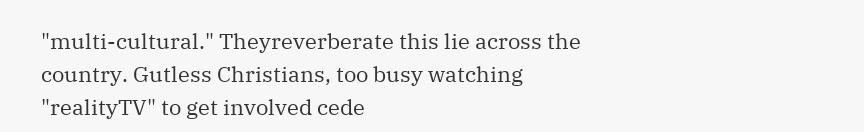"multi-cultural." Theyreverberate this lie across the country. Gutless Christians, too busy watching "realityTV" to get involved cede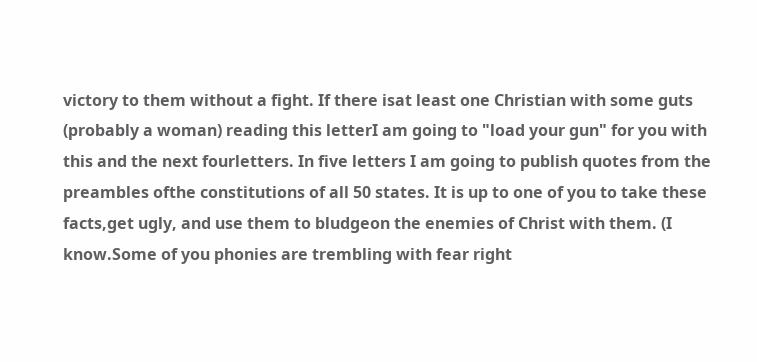victory to them without a fight. If there isat least one Christian with some guts (probably a woman) reading this letterI am going to "load your gun" for you with this and the next fourletters. In five letters I am going to publish quotes from the preambles ofthe constitutions of all 50 states. It is up to one of you to take these facts,get ugly, and use them to bludgeon the enemies of Christ with them. (I know.Some of you phonies are trembling with fear right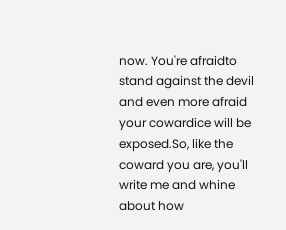now. You're afraidto stand against the devil and even more afraid your cowardice will be exposed.So, like the coward you are, you'll write me and whine about how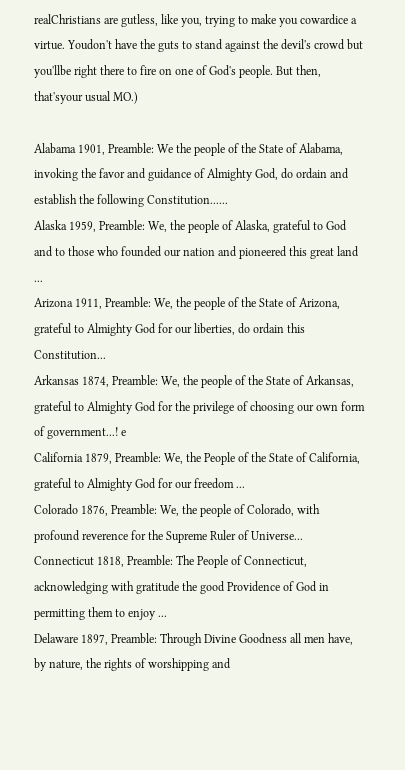realChristians are gutless, like you, trying to make you cowardice a virtue. Youdon't have the guts to stand against the devil's crowd but you'llbe right there to fire on one of God's people. But then, that'syour usual MO.)

Alabama 1901, Preamble: We the people of the State of Alabama, invoking the favor and guidance of Almighty God, do ordain and establish the following Constitution......
Alaska 1959, Preamble: We, the people of Alaska, grateful to God and to those who founded our nation and pioneered this great land ...
Arizona 1911, Preamble: We, the people of the State of Arizona, grateful to Almighty God for our liberties, do ordain this Constitution...
Arkansas 1874, Preamble: We, the people of the State of Arkansas, grateful to Almighty God for the privilege of choosing our own form of government...! e
California 1879, Preamble: We, the People of the State of California, grateful to Almighty God for our freedom ...
Colorado 1876, Preamble: We, the people of Colorado, with profound reverence for the Supreme Ruler of Universe...
Connecticut 1818, Preamble: The People of Connecticut, acknowledging with gratitude the good Providence of God in permitting them to enjoy ...
Delaware 1897, Preamble: Through Divine Goodness all men have, by nature, the rights of worshipping and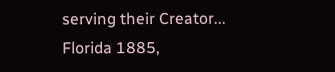serving their Creator...
Florida 1885,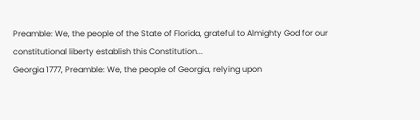Preamble: We, the people of the State of Florida, grateful to Almighty God for our constitutional liberty establish this Constitution...
Georgia 1777, Preamble: We, the people of Georgia, relying upon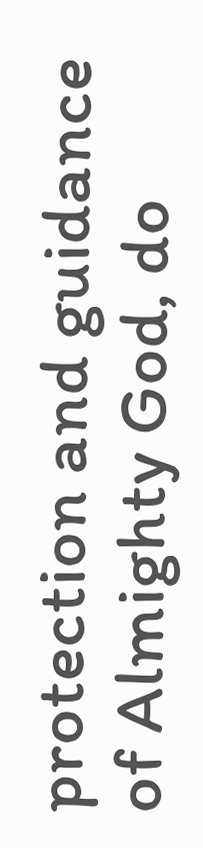protection and guidance of Almighty God, do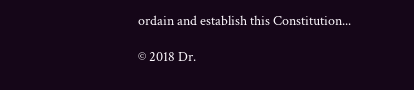ordain and establish this Constitution...

© 2018 Dr.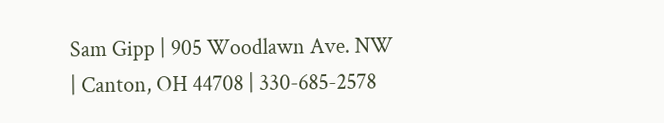Sam Gipp | 905 Woodlawn Ave. NW | Canton, OH 44708 | 330-685-2578